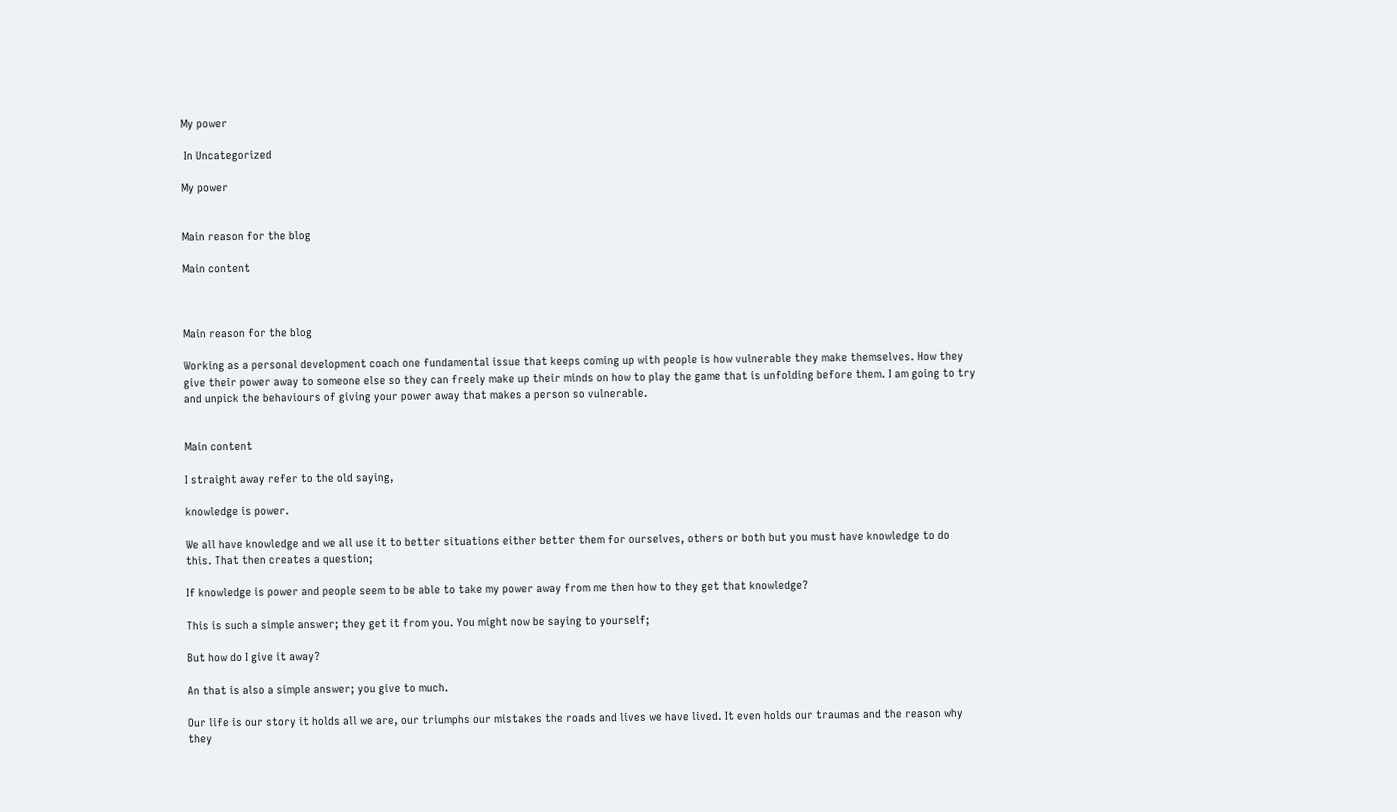My power

 In Uncategorized

My power


Main reason for the blog

Main content



Main reason for the blog

Working as a personal development coach one fundamental issue that keeps coming up with people is how vulnerable they make themselves. How they give their power away to someone else so they can freely make up their minds on how to play the game that is unfolding before them. I am going to try and unpick the behaviours of giving your power away that makes a person so vulnerable.


Main content

I straight away refer to the old saying,

knowledge is power.

We all have knowledge and we all use it to better situations either better them for ourselves, others or both but you must have knowledge to do this. That then creates a question;

If knowledge is power and people seem to be able to take my power away from me then how to they get that knowledge?

This is such a simple answer; they get it from you. You might now be saying to yourself;

But how do I give it away?

An that is also a simple answer; you give to much.

Our life is our story it holds all we are, our triumphs our mistakes the roads and lives we have lived. It even holds our traumas and the reason why they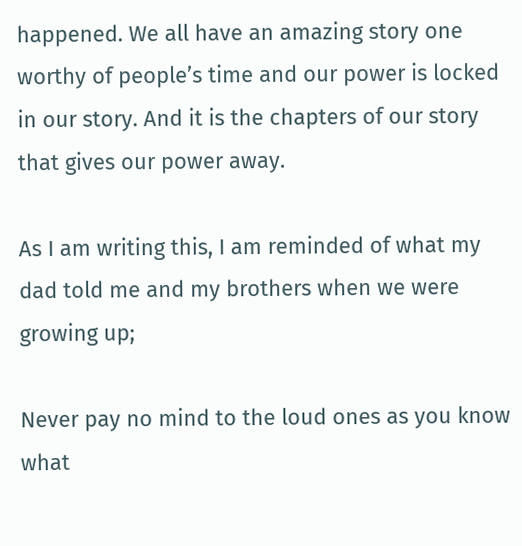happened. We all have an amazing story one worthy of people’s time and our power is locked in our story. And it is the chapters of our story that gives our power away.

As I am writing this, I am reminded of what my dad told me and my brothers when we were growing up;

Never pay no mind to the loud ones as you know what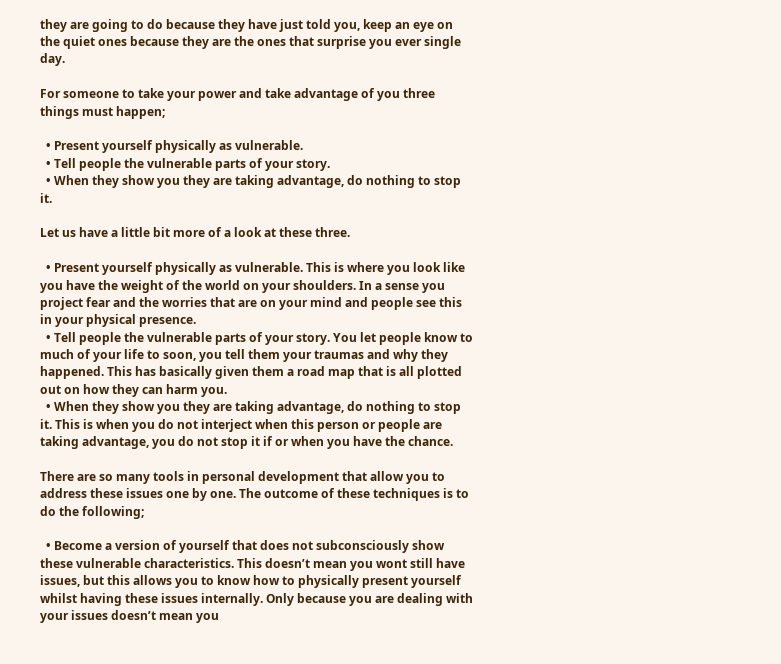they are going to do because they have just told you, keep an eye on the quiet ones because they are the ones that surprise you ever single day.

For someone to take your power and take advantage of you three things must happen;

  • Present yourself physically as vulnerable.
  • Tell people the vulnerable parts of your story.
  • When they show you they are taking advantage, do nothing to stop it.

Let us have a little bit more of a look at these three.

  • Present yourself physically as vulnerable. This is where you look like you have the weight of the world on your shoulders. In a sense you project fear and the worries that are on your mind and people see this in your physical presence.
  • Tell people the vulnerable parts of your story. You let people know to much of your life to soon, you tell them your traumas and why they happened. This has basically given them a road map that is all plotted out on how they can harm you.
  • When they show you they are taking advantage, do nothing to stop it. This is when you do not interject when this person or people are taking advantage, you do not stop it if or when you have the chance.

There are so many tools in personal development that allow you to address these issues one by one. The outcome of these techniques is to do the following;

  • Become a version of yourself that does not subconsciously show these vulnerable characteristics. This doesn’t mean you wont still have issues, but this allows you to know how to physically present yourself whilst having these issues internally. Only because you are dealing with your issues doesn’t mean you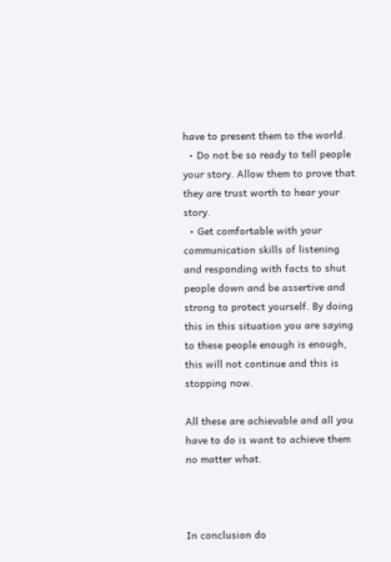have to present them to the world.
  • Do not be so ready to tell people your story. Allow them to prove that they are trust worth to hear your story.
  • Get comfortable with your communication skills of listening and responding with facts to shut people down and be assertive and strong to protect yourself. By doing this in this situation you are saying to these people enough is enough, this will not continue and this is stopping now.

All these are achievable and all you have to do is want to achieve them no matter what.



In conclusion do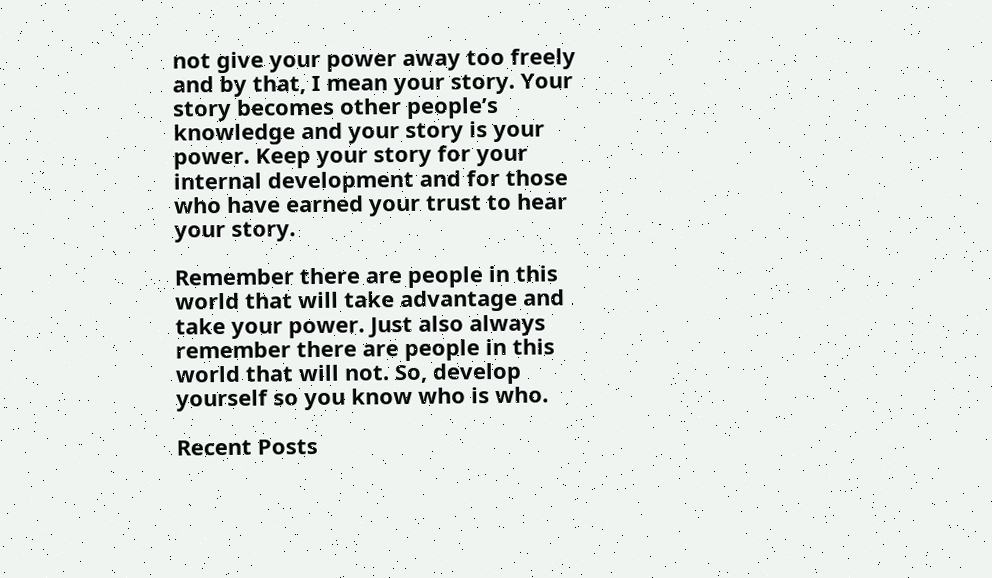not give your power away too freely and by that, I mean your story. Your story becomes other people’s knowledge and your story is your power. Keep your story for your internal development and for those who have earned your trust to hear your story.

Remember there are people in this world that will take advantage and take your power. Just also always remember there are people in this world that will not. So, develop yourself so you know who is who.

Recent Posts